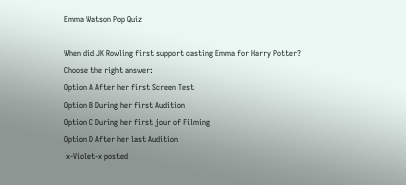Emma Watson Pop Quiz

When did JK Rowling first support casting Emma for Harry Potter?
Choose the right answer:
Option A After her first Screen Test
Option B During her first Audition
Option C During her first jour of Filming
Option D After her last Audition
 x-Violet-x posted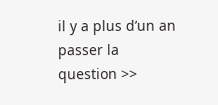il y a plus d’un an
passer la question >>